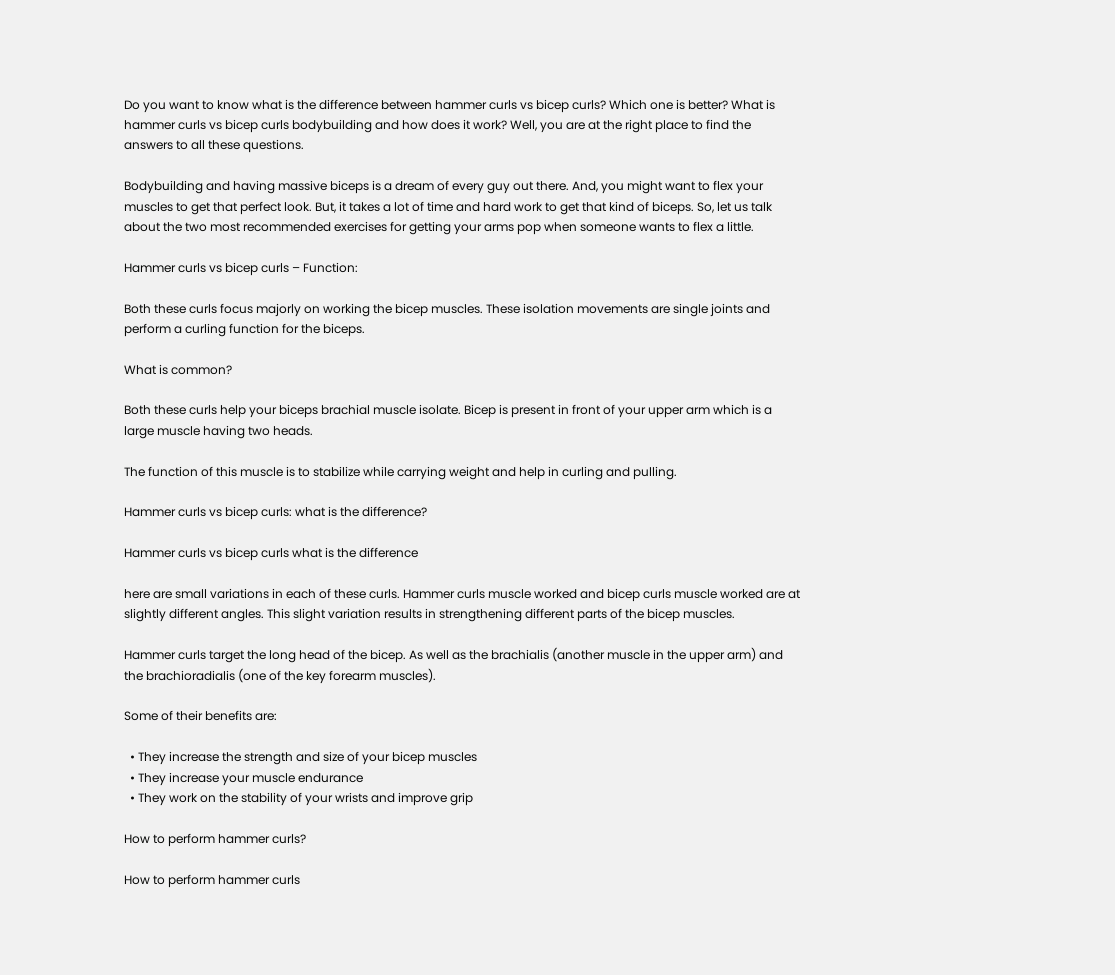Do you want to know what is the difference between hammer curls vs bicep curls? Which one is better? What is hammer curls vs bicep curls bodybuilding and how does it work? Well, you are at the right place to find the answers to all these questions.

Bodybuilding and having massive biceps is a dream of every guy out there. And, you might want to flex your muscles to get that perfect look. But, it takes a lot of time and hard work to get that kind of biceps. So, let us talk about the two most recommended exercises for getting your arms pop when someone wants to flex a little.

Hammer curls vs bicep curls – Function:

Both these curls focus majorly on working the bicep muscles. These isolation movements are single joints and perform a curling function for the biceps.

What is common?

Both these curls help your biceps brachial muscle isolate. Bicep is present in front of your upper arm which is a large muscle having two heads.

The function of this muscle is to stabilize while carrying weight and help in curling and pulling.

Hammer curls vs bicep curls: what is the difference?

Hammer curls vs bicep curls what is the difference

here are small variations in each of these curls. Hammer curls muscle worked and bicep curls muscle worked are at slightly different angles. This slight variation results in strengthening different parts of the bicep muscles.

Hammer curls target the long head of the bicep. As well as the brachialis (another muscle in the upper arm) and the brachioradialis (one of the key forearm muscles).

Some of their benefits are:

  • They increase the strength and size of your bicep muscles
  • They increase your muscle endurance
  • They work on the stability of your wrists and improve grip

How to perform hammer curls?

How to perform hammer curls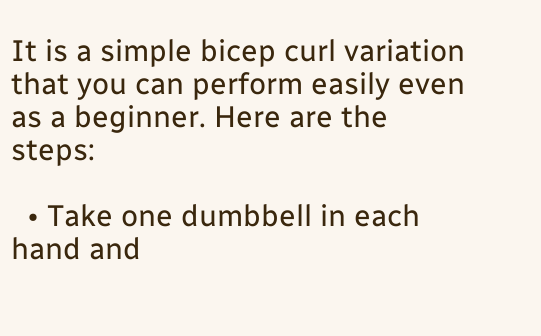It is a simple bicep curl variation that you can perform easily even as a beginner. Here are the steps:

  • Take one dumbbell in each hand and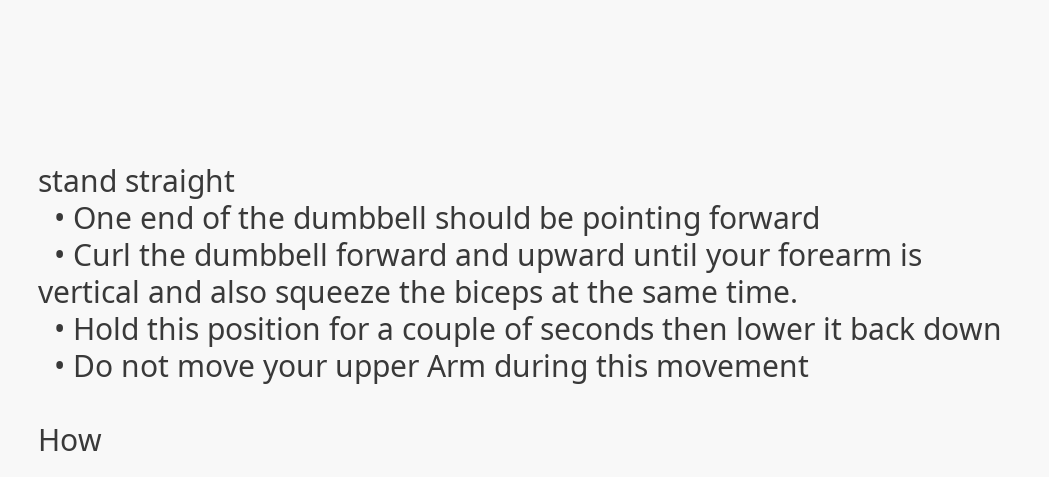stand straight
  • One end of the dumbbell should be pointing forward
  • Curl the dumbbell forward and upward until your forearm is vertical and also squeeze the biceps at the same time.
  • Hold this position for a couple of seconds then lower it back down
  • Do not move your upper Arm during this movement

How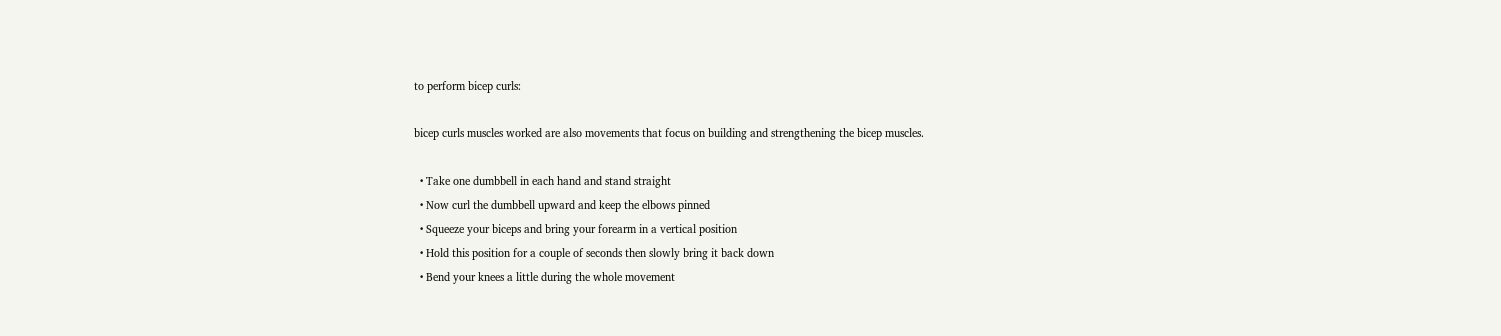to perform bicep curls:

bicep curls muscles worked are also movements that focus on building and strengthening the bicep muscles.

  • Take one dumbbell in each hand and stand straight
  • Now curl the dumbbell upward and keep the elbows pinned
  • Squeeze your biceps and bring your forearm in a vertical position
  • Hold this position for a couple of seconds then slowly bring it back down
  • Bend your knees a little during the whole movement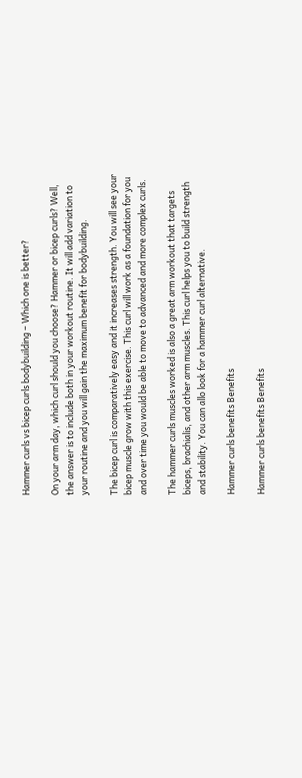Hammer curls vs bicep curls bodybuilding – Which one is better?

On your arm day, which curl should you choose? Hammer or bicep curls? Well, the answer is to include both in your workout routine. It will add variation to your routine and you will gain the maximum benefit for bodybuilding.

The bicep curl is comparatively easy and it increases strength. You will see your bicep muscle grow with this exercise. This curl will work as a foundation for you and over time you would be able to move to advanced and more complex curls.

The hammer curls muscles worked is also a great arm workout that targets biceps, brachialis, and other arm muscles. This curl helps you to build strength and stability. You can allo look for a hammer curl alternative.

Hammer curls benefits Benefits

Hammer curls benefits Benefits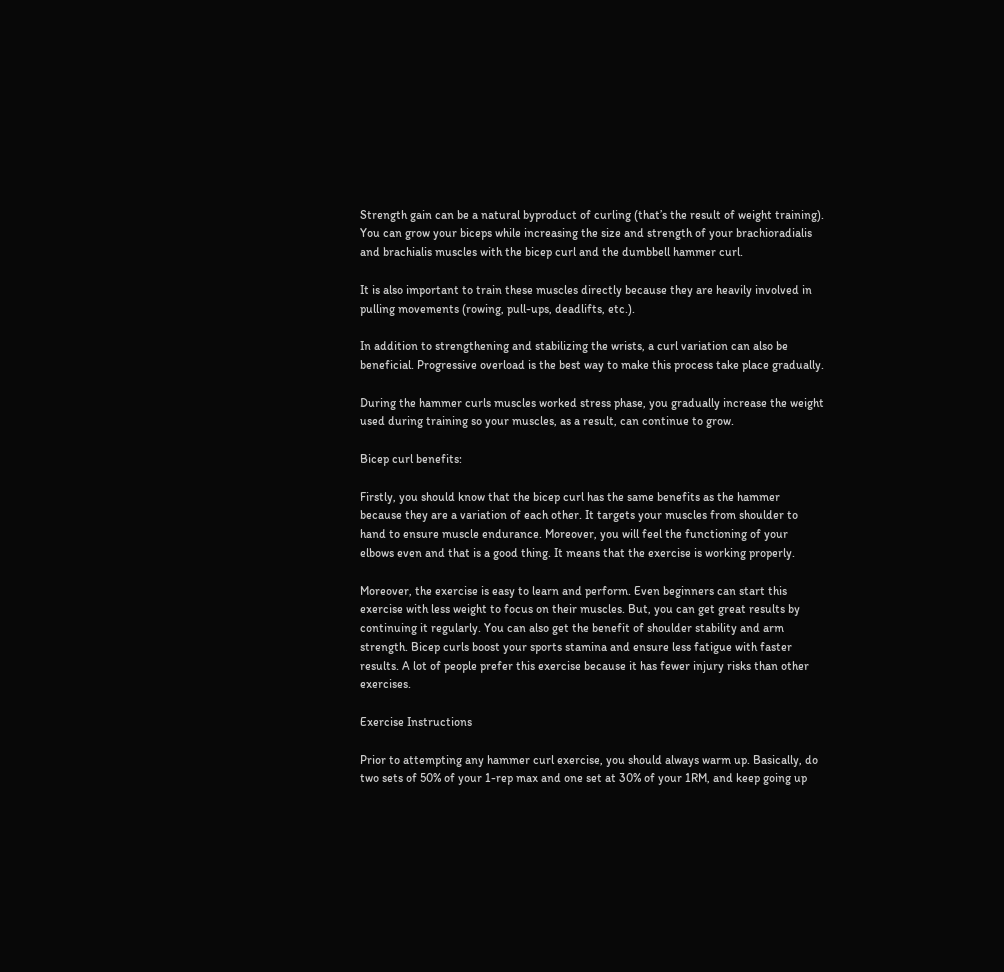Strength gain can be a natural byproduct of curling (that’s the result of weight training). You can grow your biceps while increasing the size and strength of your brachioradialis and brachialis muscles with the bicep curl and the dumbbell hammer curl.

It is also important to train these muscles directly because they are heavily involved in pulling movements (rowing, pull-ups, deadlifts, etc.).

In addition to strengthening and stabilizing the wrists, a curl variation can also be beneficial. Progressive overload is the best way to make this process take place gradually.

During the hammer curls muscles worked stress phase, you gradually increase the weight used during training so your muscles, as a result, can continue to grow.

Bicep curl benefits:

Firstly, you should know that the bicep curl has the same benefits as the hammer because they are a variation of each other. It targets your muscles from shoulder to hand to ensure muscle endurance. Moreover, you will feel the functioning of your elbows even and that is a good thing. It means that the exercise is working properly.

Moreover, the exercise is easy to learn and perform. Even beginners can start this exercise with less weight to focus on their muscles. But, you can get great results by continuing it regularly. You can also get the benefit of shoulder stability and arm strength. Bicep curls boost your sports stamina and ensure less fatigue with faster results. A lot of people prefer this exercise because it has fewer injury risks than other exercises.

Exercise Instructions

Prior to attempting any hammer curl exercise, you should always warm up. Basically, do two sets of 50% of your 1-rep max and one set at 30% of your 1RM, and keep going up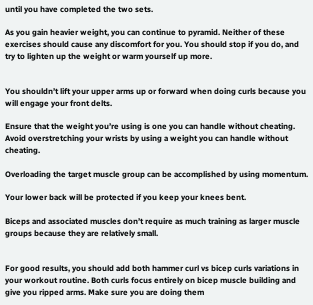until you have completed the two sets.

As you gain heavier weight, you can continue to pyramid. Neither of these exercises should cause any discomfort for you. You should stop if you do, and try to lighten up the weight or warm yourself up more.


You shouldn’t lift your upper arms up or forward when doing curls because you will engage your front delts.

Ensure that the weight you’re using is one you can handle without cheating. Avoid overstretching your wrists by using a weight you can handle without cheating.

Overloading the target muscle group can be accomplished by using momentum.

Your lower back will be protected if you keep your knees bent.

Biceps and associated muscles don’t require as much training as larger muscle groups because they are relatively small.


For good results, you should add both hammer curl vs bicep curls variations in your workout routine. Both curls focus entirely on bicep muscle building and give you ripped arms. Make sure you are doing them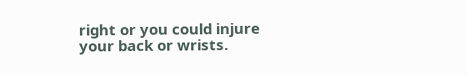right or you could injure your back or wrists.